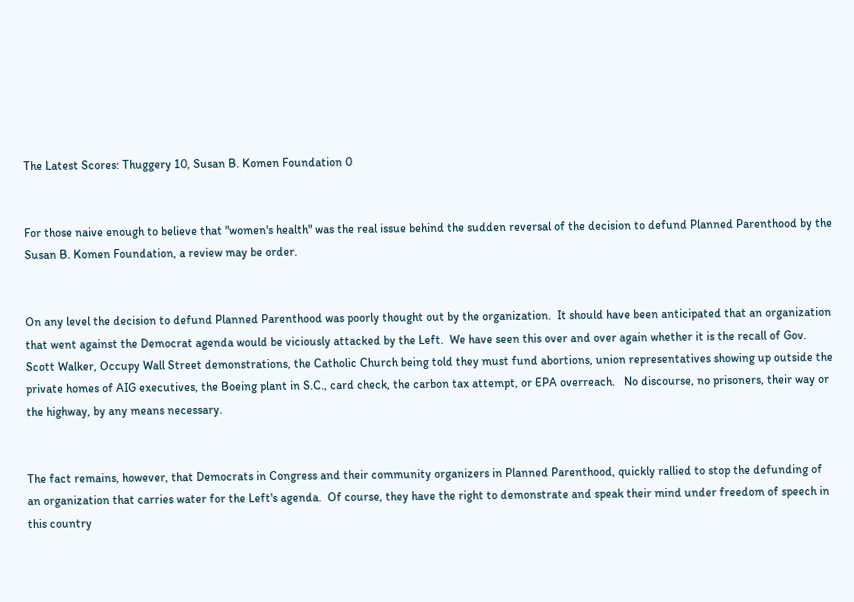The Latest Scores: Thuggery 10, Susan B. Komen Foundation 0


For those naive enough to believe that "women's health" was the real issue behind the sudden reversal of the decision to defund Planned Parenthood by the Susan B. Komen Foundation, a review may be order.


On any level the decision to defund Planned Parenthood was poorly thought out by the organization.  It should have been anticipated that an organization that went against the Democrat agenda would be viciously attacked by the Left.  We have seen this over and over again whether it is the recall of Gov. Scott Walker, Occupy Wall Street demonstrations, the Catholic Church being told they must fund abortions, union representatives showing up outside the private homes of AIG executives, the Boeing plant in S.C., card check, the carbon tax attempt, or EPA overreach.   No discourse, no prisoners, their way or the highway, by any means necessary.


The fact remains, however, that Democrats in Congress and their community organizers in Planned Parenthood, quickly rallied to stop the defunding of an organization that carries water for the Left's agenda.  Of course, they have the right to demonstrate and speak their mind under freedom of speech in this country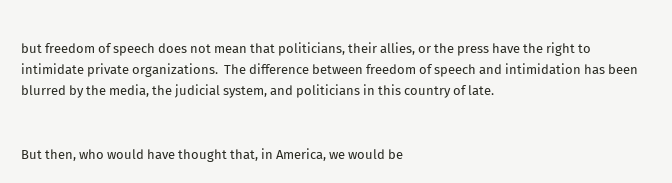but freedom of speech does not mean that politicians, their allies, or the press have the right to intimidate private organizations.  The difference between freedom of speech and intimidation has been blurred by the media, the judicial system, and politicians in this country of late.


But then, who would have thought that, in America, we would be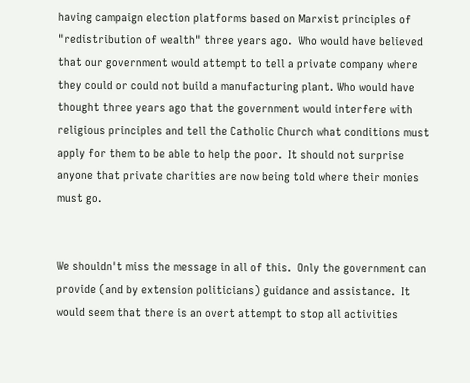having campaign election platforms based on Marxist principles of "redistribution of wealth" three years ago.  Who would have believed that our government would attempt to tell a private company where they could or could not build a manufacturing plant. Who would have thought three years ago that the government would interfere with religious principles and tell the Catholic Church what conditions must apply for them to be able to help the poor.  It should not surprise anyone that private charities are now being told where their monies must go.


We shouldn't miss the message in all of this.  Only the government can provide (and by extension politicians) guidance and assistance.  It would seem that there is an overt attempt to stop all activities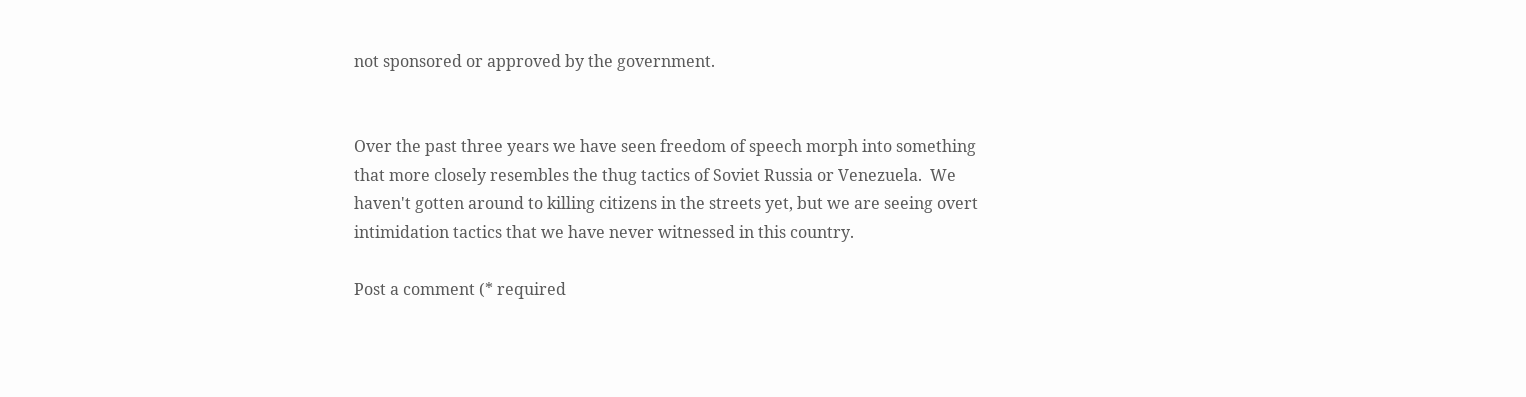not sponsored or approved by the government.


Over the past three years we have seen freedom of speech morph into something that more closely resembles the thug tactics of Soviet Russia or Venezuela.  We haven't gotten around to killing citizens in the streets yet, but we are seeing overt intimidation tactics that we have never witnessed in this country.

Post a comment (* required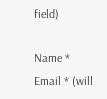field)

Name *
Email * (will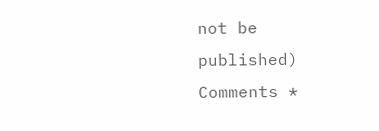not be published)
Comments *